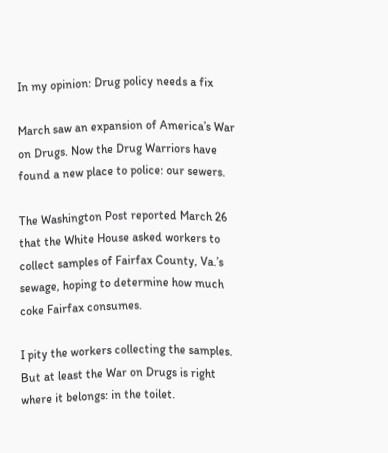In my opinion: Drug policy needs a fix

March saw an expansion of America’s War on Drugs. Now the Drug Warriors have found a new place to police: our sewers.

The Washington Post reported March 26 that the White House asked workers to collect samples of Fairfax County, Va.’s sewage, hoping to determine how much coke Fairfax consumes.

I pity the workers collecting the samples. But at least the War on Drugs is right where it belongs: in the toilet.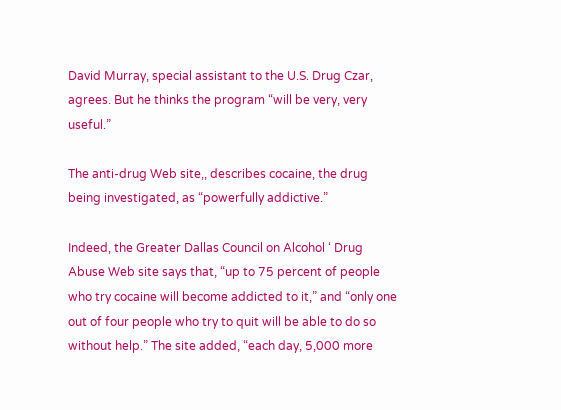David Murray, special assistant to the U.S. Drug Czar, agrees. But he thinks the program “will be very, very useful.”

The anti-drug Web site,, describes cocaine, the drug being investigated, as “powerfully addictive.”

Indeed, the Greater Dallas Council on Alcohol ‘ Drug Abuse Web site says that, “up to 75 percent of people who try cocaine will become addicted to it,” and “only one out of four people who try to quit will be able to do so without help.” The site added, “each day, 5,000 more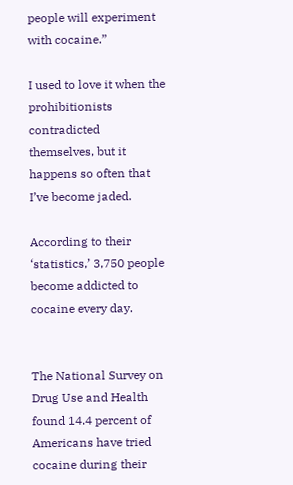people will experiment with cocaine.”

I used to love it when the prohibitionists contradicted themselves, but it happens so often that I’ve become jaded.

According to their ‘statistics,’ 3,750 people become addicted to cocaine every day.


The National Survey on Drug Use and Health found 14.4 percent of Americans have tried cocaine during their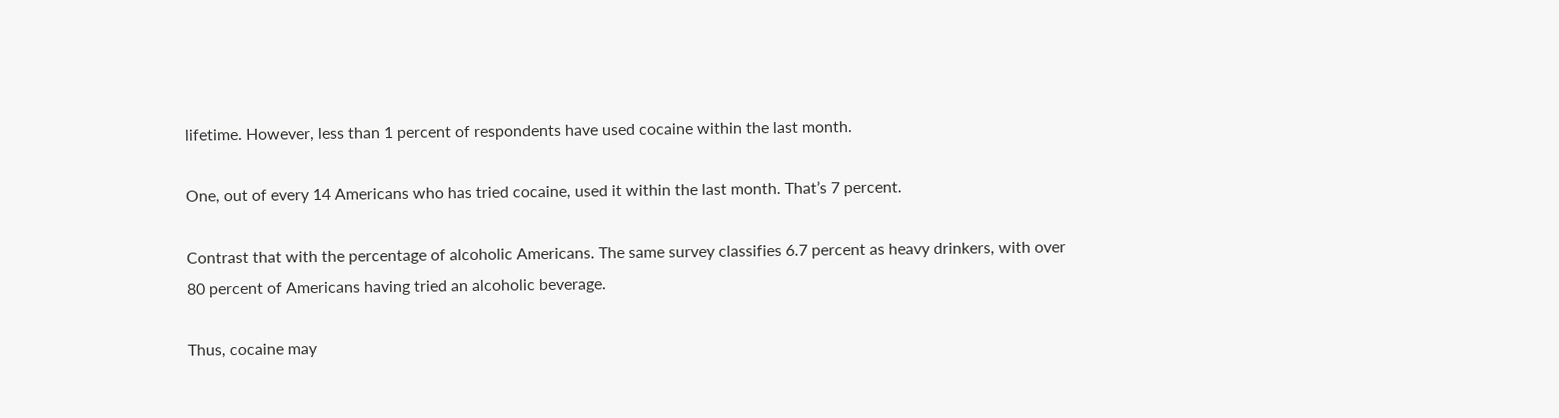lifetime. However, less than 1 percent of respondents have used cocaine within the last month.

One, out of every 14 Americans who has tried cocaine, used it within the last month. That’s 7 percent.

Contrast that with the percentage of alcoholic Americans. The same survey classifies 6.7 percent as heavy drinkers, with over 80 percent of Americans having tried an alcoholic beverage.

Thus, cocaine may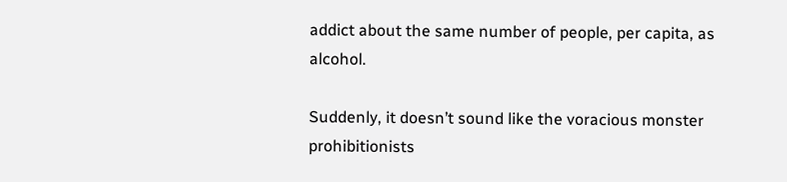addict about the same number of people, per capita, as alcohol.

Suddenly, it doesn’t sound like the voracious monster prohibitionists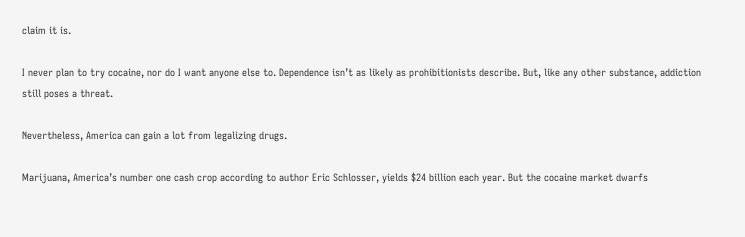claim it is.

I never plan to try cocaine, nor do I want anyone else to. Dependence isn’t as likely as prohibitionists describe. But, like any other substance, addiction still poses a threat.

Nevertheless, America can gain a lot from legalizing drugs.

Marijuana, America’s number one cash crop according to author Eric Schlosser, yields $24 billion each year. But the cocaine market dwarfs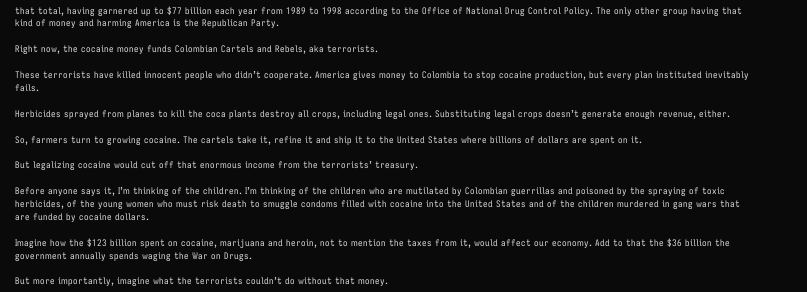that total, having garnered up to $77 billion each year from 1989 to 1998 according to the Office of National Drug Control Policy. The only other group having that kind of money and harming America is the Republican Party.

Right now, the cocaine money funds Colombian Cartels and Rebels, aka terrorists.

These terrorists have killed innocent people who didn’t cooperate. America gives money to Colombia to stop cocaine production, but every plan instituted inevitably fails.

Herbicides sprayed from planes to kill the coca plants destroy all crops, including legal ones. Substituting legal crops doesn’t generate enough revenue, either.

So, farmers turn to growing cocaine. The cartels take it, refine it and ship it to the United States where billions of dollars are spent on it.

But legalizing cocaine would cut off that enormous income from the terrorists’ treasury.

Before anyone says it, I’m thinking of the children. I’m thinking of the children who are mutilated by Colombian guerrillas and poisoned by the spraying of toxic herbicides, of the young women who must risk death to smuggle condoms filled with cocaine into the United States and of the children murdered in gang wars that are funded by cocaine dollars.

Imagine how the $123 billion spent on cocaine, marijuana and heroin, not to mention the taxes from it, would affect our economy. Add to that the $36 billion the government annually spends waging the War on Drugs.

But more importantly, imagine what the terrorists couldn’t do without that money.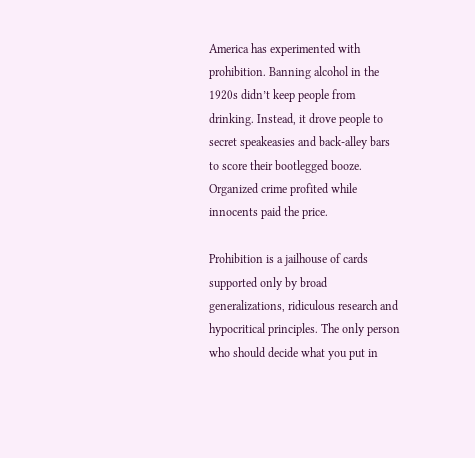America has experimented with prohibition. Banning alcohol in the 1920s didn’t keep people from drinking. Instead, it drove people to secret speakeasies and back-alley bars to score their bootlegged booze. Organized crime profited while innocents paid the price.

Prohibition is a jailhouse of cards supported only by broad generalizations, ridiculous research and hypocritical principles. The only person who should decide what you put in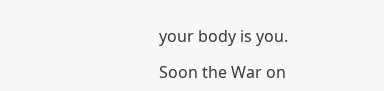your body is you.

Soon the War on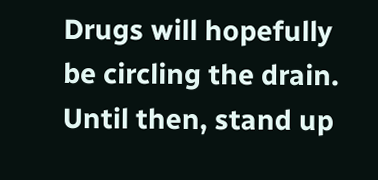Drugs will hopefully be circling the drain. Until then, stand up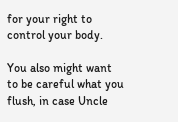for your right to control your body.

You also might want to be careful what you flush, in case Uncle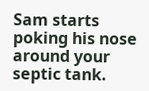Sam starts poking his nose around your septic tank.